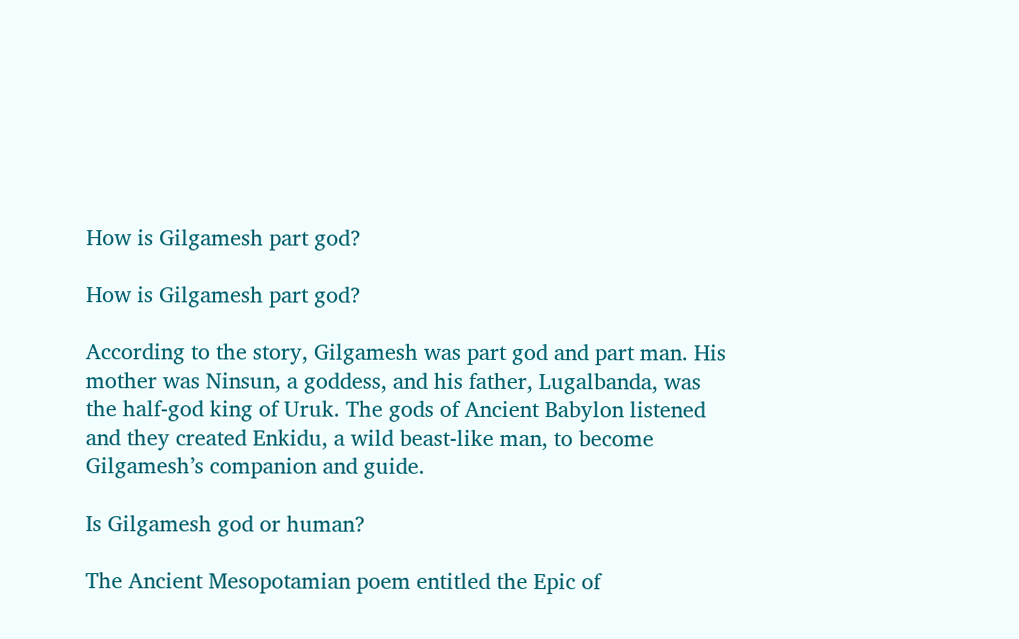How is Gilgamesh part god?

How is Gilgamesh part god?

According to the story, Gilgamesh was part god and part man. His mother was Ninsun, a goddess, and his father, Lugalbanda, was the half-god king of Uruk. The gods of Ancient Babylon listened and they created Enkidu, a wild beast-like man, to become Gilgamesh’s companion and guide.

Is Gilgamesh god or human?

The Ancient Mesopotamian poem entitled the Epic of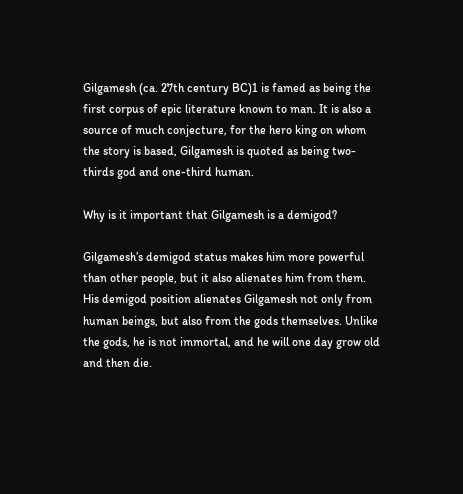Gilgamesh (ca. 27th century BC)1 is famed as being the first corpus of epic literature known to man. It is also a source of much conjecture, for the hero king on whom the story is based, Gilgamesh is quoted as being two-thirds god and one-third human.

Why is it important that Gilgamesh is a demigod?

Gilgamesh’s demigod status makes him more powerful than other people, but it also alienates him from them. His demigod position alienates Gilgamesh not only from human beings, but also from the gods themselves. Unlike the gods, he is not immortal, and he will one day grow old and then die.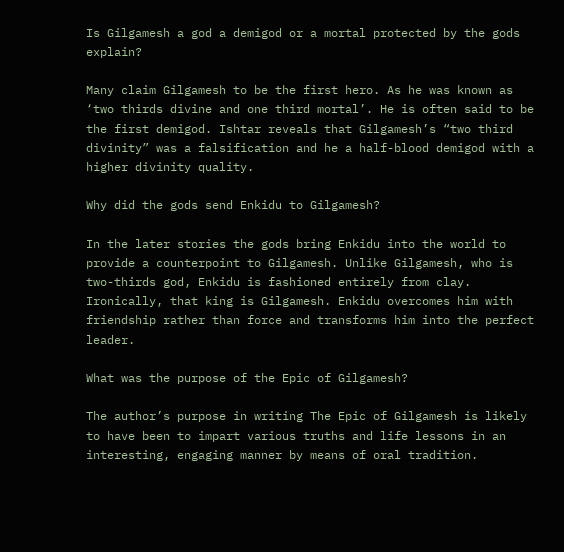Is Gilgamesh a god a demigod or a mortal protected by the gods explain?

Many claim Gilgamesh to be the first hero. As he was known as ‘two thirds divine and one third mortal’. He is often said to be the first demigod. Ishtar reveals that Gilgamesh’s “two third divinity” was a falsification and he a half-blood demigod with a higher divinity quality.

Why did the gods send Enkidu to Gilgamesh?

In the later stories the gods bring Enkidu into the world to provide a counterpoint to Gilgamesh. Unlike Gilgamesh, who is two-thirds god, Enkidu is fashioned entirely from clay. Ironically, that king is Gilgamesh. Enkidu overcomes him with friendship rather than force and transforms him into the perfect leader.

What was the purpose of the Epic of Gilgamesh?

The author’s purpose in writing The Epic of Gilgamesh is likely to have been to impart various truths and life lessons in an interesting, engaging manner by means of oral tradition.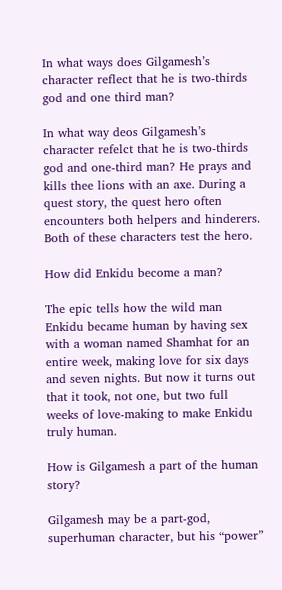In what ways does Gilgamesh’s character reflect that he is two-thirds god and one third man?

In what way deos Gilgamesh’s character refelct that he is two-thirds god and one-third man? He prays and kills thee lions with an axe. During a quest story, the quest hero often encounters both helpers and hinderers. Both of these characters test the hero.

How did Enkidu become a man?

The epic tells how the wild man Enkidu became human by having sex with a woman named Shamhat for an entire week, making love for six days and seven nights. But now it turns out that it took, not one, but two full weeks of love-making to make Enkidu truly human.

How is Gilgamesh a part of the human story?

Gilgamesh may be a part-god, superhuman character, but his “power”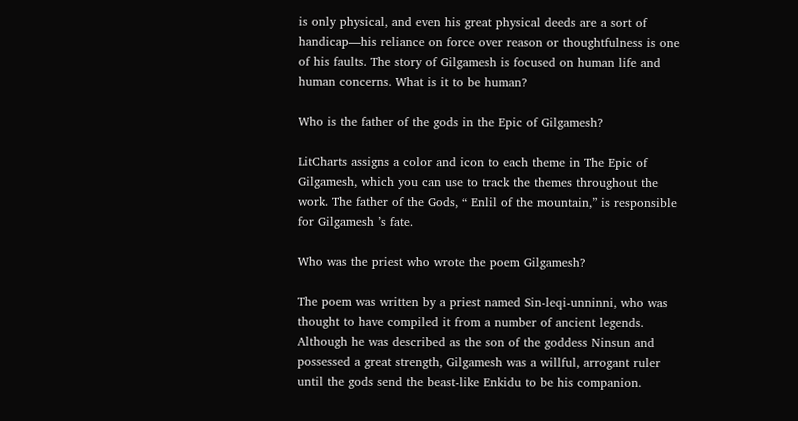is only physical, and even his great physical deeds are a sort of handicap—his reliance on force over reason or thoughtfulness is one of his faults. The story of Gilgamesh is focused on human life and human concerns. What is it to be human?

Who is the father of the gods in the Epic of Gilgamesh?

LitCharts assigns a color and icon to each theme in The Epic of Gilgamesh, which you can use to track the themes throughout the work. The father of the Gods, “ Enlil of the mountain,” is responsible for Gilgamesh ’s fate.

Who was the priest who wrote the poem Gilgamesh?

The poem was written by a priest named Sin-leqi-unninni, who was thought to have compiled it from a number of ancient legends. Although he was described as the son of the goddess Ninsun and possessed a great strength, Gilgamesh was a willful, arrogant ruler until the gods send the beast-like Enkidu to be his companion.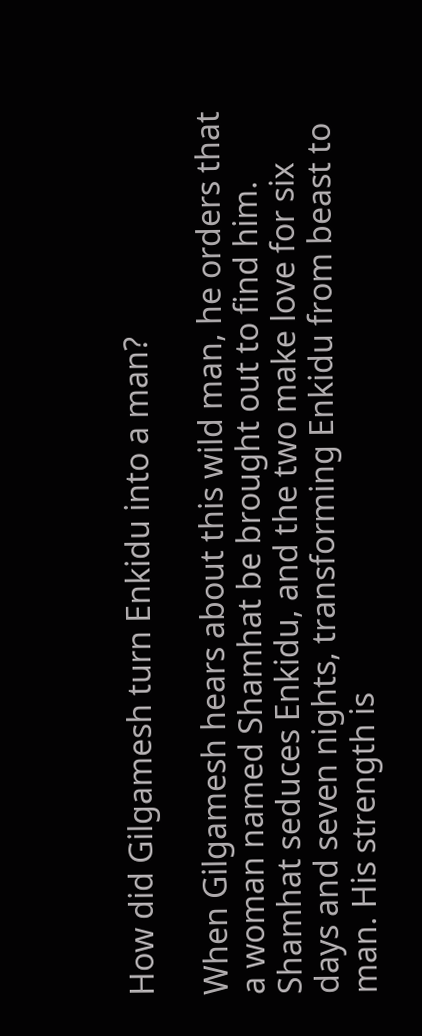How did Gilgamesh turn Enkidu into a man?

When Gilgamesh hears about this wild man, he orders that a woman named Shamhat be brought out to find him. Shamhat seduces Enkidu, and the two make love for six days and seven nights, transforming Enkidu from beast to man. His strength is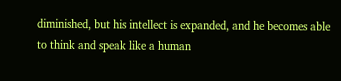diminished, but his intellect is expanded, and he becomes able to think and speak like a human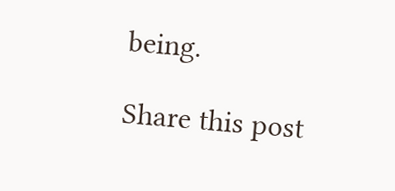being.

Share this post